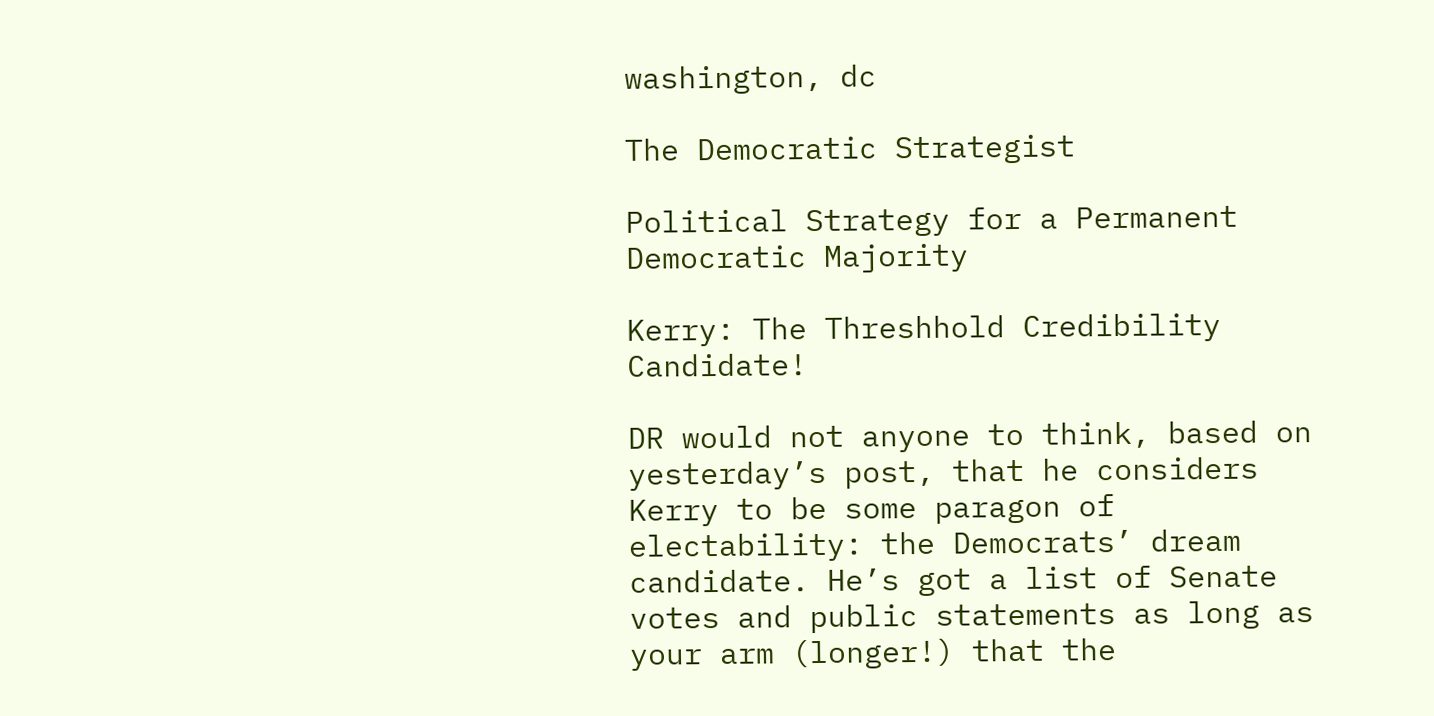washington, dc

The Democratic Strategist

Political Strategy for a Permanent Democratic Majority

Kerry: The Threshhold Credibility Candidate!

DR would not anyone to think, based on yesterday’s post, that he considers Kerry to be some paragon of electability: the Democrats’ dream candidate. He’s got a list of Senate votes and public statements as long as your arm (longer!) that the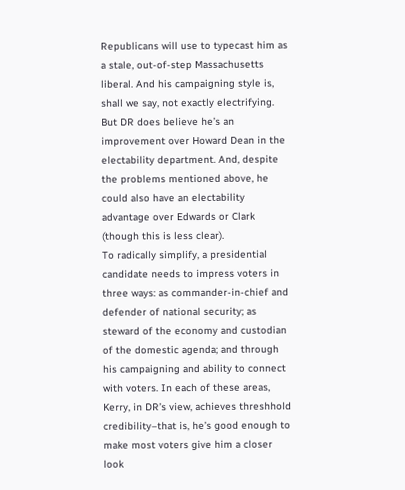Republicans will use to typecast him as a stale, out-of-step Massachusetts liberal. And his campaigning style is, shall we say, not exactly electrifying.
But DR does believe he’s an improvement over Howard Dean in the electability department. And, despite the problems mentioned above, he could also have an electability advantage over Edwards or Clark (though this is less clear).
To radically simplify, a presidential candidate needs to impress voters in three ways: as commander-in-chief and defender of national security; as steward of the economy and custodian of the domestic agenda; and through his campaigning and ability to connect with voters. In each of these areas, Kerry, in DR’s view, achieves threshhold credibility–that is, he’s good enough to make most voters give him a closer look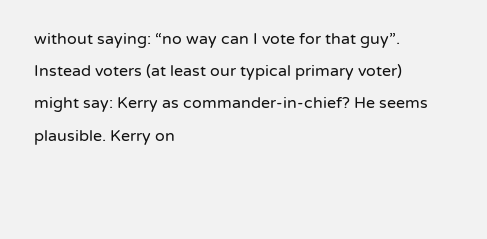without saying: “no way can I vote for that guy”.
Instead voters (at least our typical primary voter) might say: Kerry as commander-in-chief? He seems plausible. Kerry on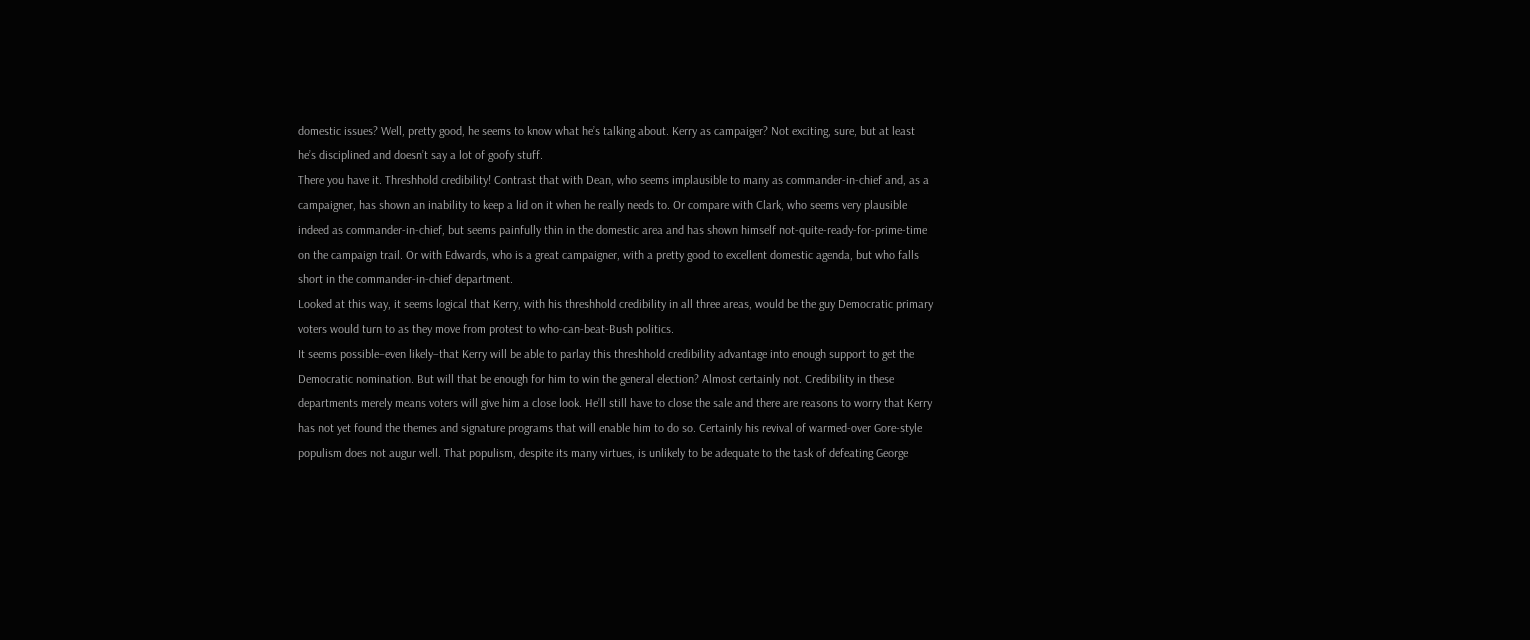domestic issues? Well, pretty good, he seems to know what he’s talking about. Kerry as campaiger? Not exciting, sure, but at least he’s disciplined and doesn’t say a lot of goofy stuff.
There you have it. Threshhold credibility! Contrast that with Dean, who seems implausible to many as commander-in-chief and, as a campaigner, has shown an inability to keep a lid on it when he really needs to. Or compare with Clark, who seems very plausible indeed as commander-in-chief, but seems painfully thin in the domestic area and has shown himself not-quite-ready-for-prime-time on the campaign trail. Or with Edwards, who is a great campaigner, with a pretty good to excellent domestic agenda, but who falls short in the commander-in-chief department.
Looked at this way, it seems logical that Kerry, with his threshhold credibility in all three areas, would be the guy Democratic primary voters would turn to as they move from protest to who-can-beat-Bush politics.
It seems possible–even likely–that Kerry will be able to parlay this threshhold credibility advantage into enough support to get the Democratic nomination. But will that be enough for him to win the general election? Almost certainly not. Credibility in these departments merely means voters will give him a close look. He’ll still have to close the sale and there are reasons to worry that Kerry has not yet found the themes and signature programs that will enable him to do so. Certainly his revival of warmed-over Gore-style populism does not augur well. That populism, despite its many virtues, is unlikely to be adequate to the task of defeating George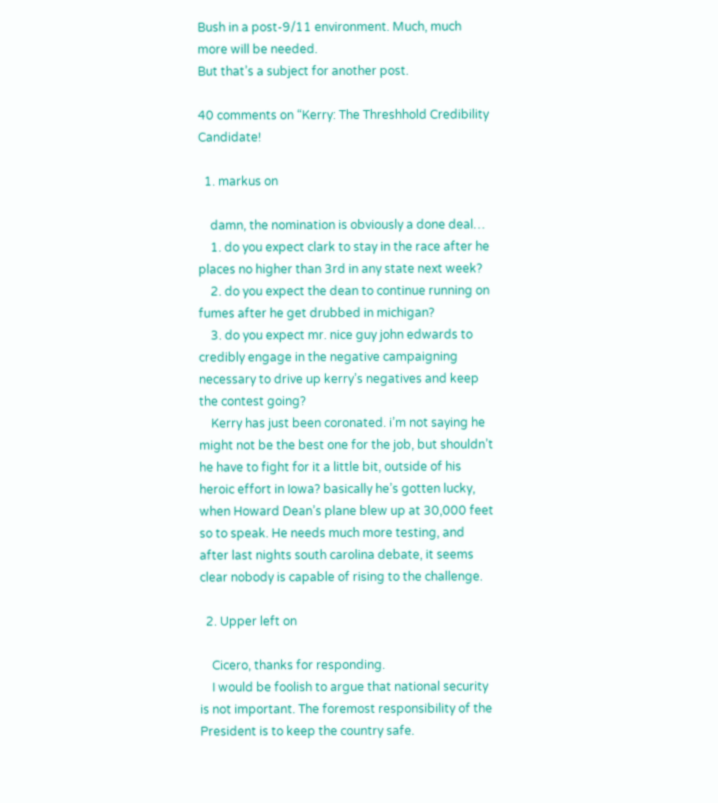Bush in a post-9/11 environment. Much, much more will be needed.
But that’s a subject for another post.

40 comments on “Kerry: The Threshhold Credibility Candidate!

  1. markus on

    damn, the nomination is obviously a done deal…
    1. do you expect clark to stay in the race after he places no higher than 3rd in any state next week?
    2. do you expect the dean to continue running on fumes after he get drubbed in michigan?
    3. do you expect mr. nice guy john edwards to credibly engage in the negative campaigning necessary to drive up kerry’s negatives and keep the contest going?
    Kerry has just been coronated. i’m not saying he might not be the best one for the job, but shouldn’t he have to fight for it a little bit, outside of his heroic effort in Iowa? basically he’s gotten lucky, when Howard Dean’s plane blew up at 30,000 feet so to speak. He needs much more testing, and after last nights south carolina debate, it seems clear nobody is capable of rising to the challenge.

  2. Upper left on

    Cicero, thanks for responding.
    I would be foolish to argue that national security is not important. The foremost responsibility of the President is to keep the country safe.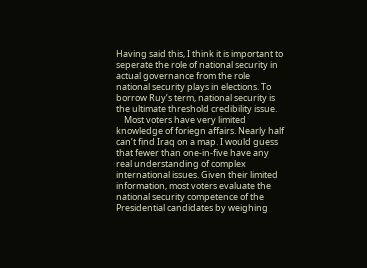Having said this, I think it is important to seperate the role of national security in actual governance from the role national security plays in elections. To borrow Ruy’s term, national security is the ultimate threshold credibility issue.
    Most voters have very limited knowledge of foriegn affairs. Nearly half can’t find Iraq on a map. I would guess that fewer than one-in-five have any real understanding of complex international issues. Given their limited information, most voters evaluate the national security competence of the Presidential candidates by weighing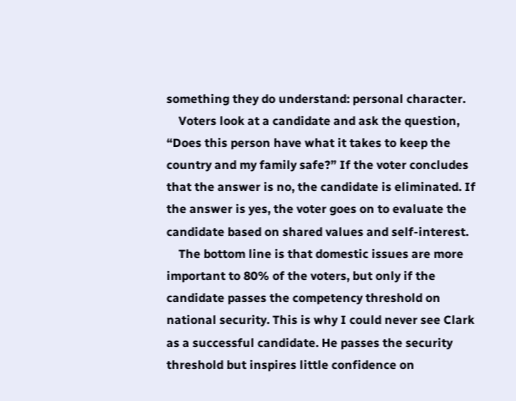something they do understand: personal character.
    Voters look at a candidate and ask the question, “Does this person have what it takes to keep the country and my family safe?” If the voter concludes that the answer is no, the candidate is eliminated. If the answer is yes, the voter goes on to evaluate the candidate based on shared values and self-interest.
    The bottom line is that domestic issues are more important to 80% of the voters, but only if the candidate passes the competency threshold on national security. This is why I could never see Clark as a successful candidate. He passes the security threshold but inspires little confidence on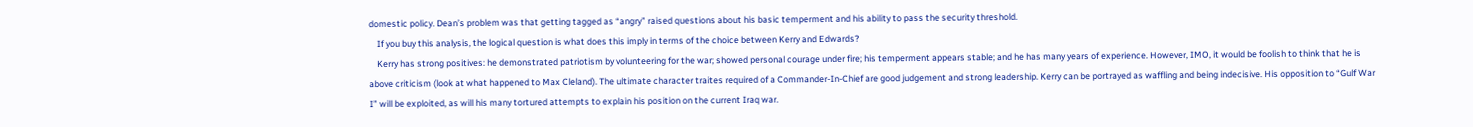domestic policy. Dean’s problem was that getting tagged as “angry” raised questions about his basic temperment and his ability to pass the security threshold.
    If you buy this analysis, the logical question is what does this imply in terms of the choice between Kerry and Edwards?
    Kerry has strong positives: he demonstrated patriotism by volunteering for the war; showed personal courage under fire; his temperment appears stable; and he has many years of experience. However, IMO, it would be foolish to think that he is above criticism (look at what happened to Max Cleland). The ultimate character traites required of a Commander-In-Chief are good judgement and strong leadership. Kerry can be portrayed as waffling and being indecisive. His opposition to “Gulf War I” will be exploited, as will his many tortured attempts to explain his position on the current Iraq war.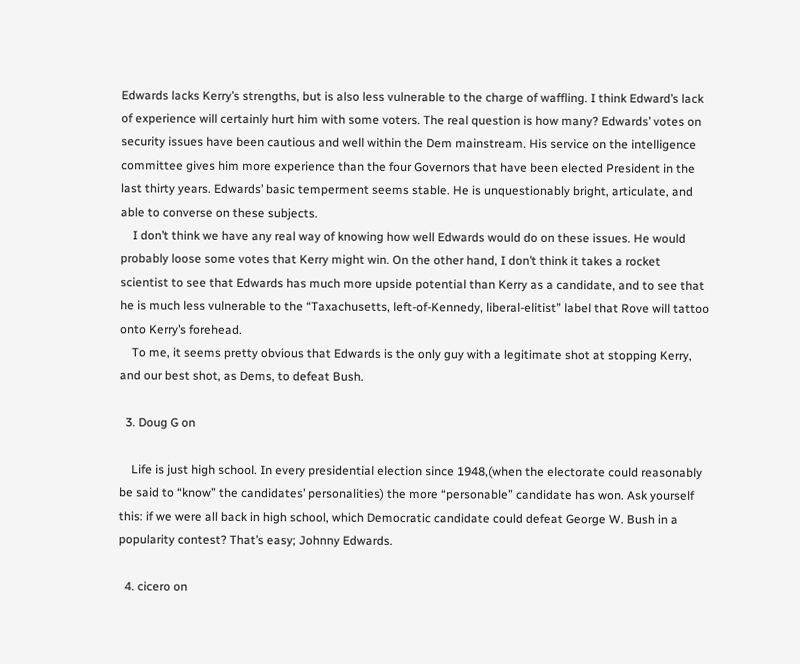Edwards lacks Kerry’s strengths, but is also less vulnerable to the charge of waffling. I think Edward’s lack of experience will certainly hurt him with some voters. The real question is how many? Edwards’ votes on security issues have been cautious and well within the Dem mainstream. His service on the intelligence committee gives him more experience than the four Governors that have been elected President in the last thirty years. Edwards’ basic temperment seems stable. He is unquestionably bright, articulate, and able to converse on these subjects.
    I don’t think we have any real way of knowing how well Edwards would do on these issues. He would probably loose some votes that Kerry might win. On the other hand, I don’t think it takes a rocket scientist to see that Edwards has much more upside potential than Kerry as a candidate, and to see that he is much less vulnerable to the “Taxachusetts, left-of-Kennedy, liberal-elitist” label that Rove will tattoo onto Kerry’s forehead.
    To me, it seems pretty obvious that Edwards is the only guy with a legitimate shot at stopping Kerry, and our best shot, as Dems, to defeat Bush.

  3. Doug G on

    Life is just high school. In every presidential election since 1948,(when the electorate could reasonably be said to “know” the candidates’ personalities) the more “personable” candidate has won. Ask yourself this: if we were all back in high school, which Democratic candidate could defeat George W. Bush in a popularity contest? That’s easy; Johnny Edwards.

  4. cicero on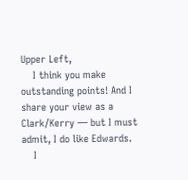Upper Left,
    I think you make outstanding points! And I share your view as a Clark/Kerry — but I must admit, I do like Edwards.
    I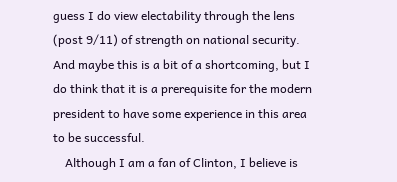guess I do view electability through the lens (post 9/11) of strength on national security. And maybe this is a bit of a shortcoming, but I do think that it is a prerequisite for the modern president to have some experience in this area to be successful.
    Although I am a fan of Clinton, I believe is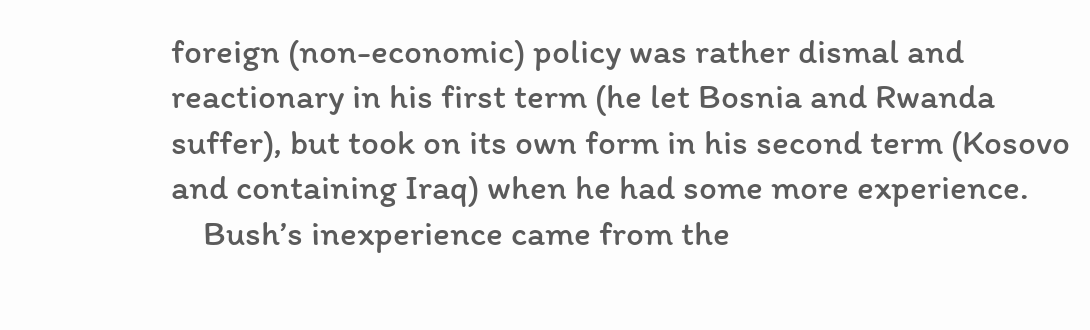foreign (non-economic) policy was rather dismal and reactionary in his first term (he let Bosnia and Rwanda suffer), but took on its own form in his second term (Kosovo and containing Iraq) when he had some more experience.
    Bush’s inexperience came from the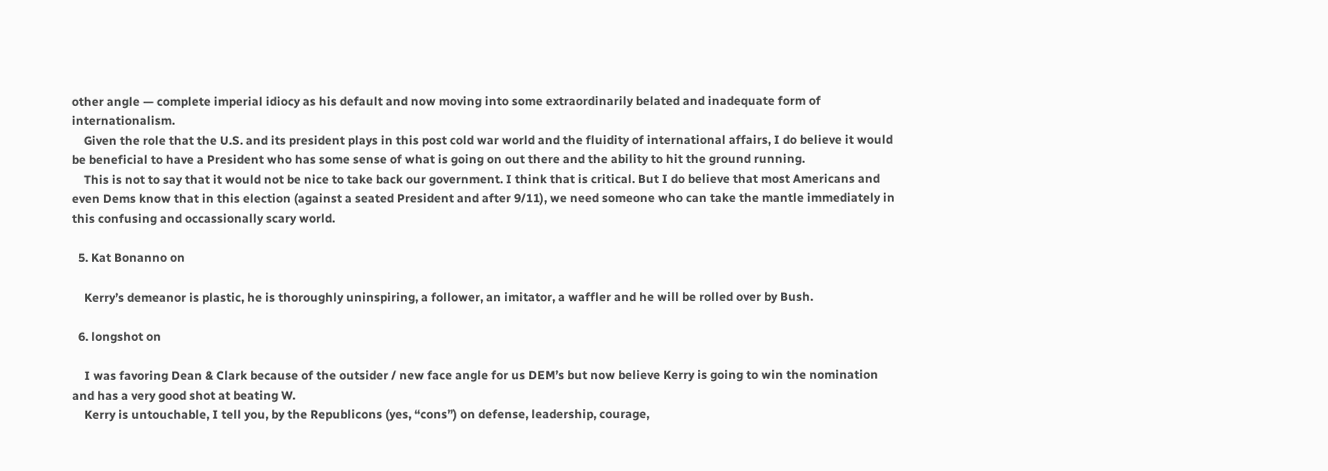other angle — complete imperial idiocy as his default and now moving into some extraordinarily belated and inadequate form of internationalism.
    Given the role that the U.S. and its president plays in this post cold war world and the fluidity of international affairs, I do believe it would be beneficial to have a President who has some sense of what is going on out there and the ability to hit the ground running.
    This is not to say that it would not be nice to take back our government. I think that is critical. But I do believe that most Americans and even Dems know that in this election (against a seated President and after 9/11), we need someone who can take the mantle immediately in this confusing and occassionally scary world.

  5. Kat Bonanno on

    Kerry’s demeanor is plastic, he is thoroughly uninspiring, a follower, an imitator, a waffler and he will be rolled over by Bush.

  6. longshot on

    I was favoring Dean & Clark because of the outsider / new face angle for us DEM’s but now believe Kerry is going to win the nomination and has a very good shot at beating W.
    Kerry is untouchable, I tell you, by the Republicons (yes, “cons”) on defense, leadership, courage,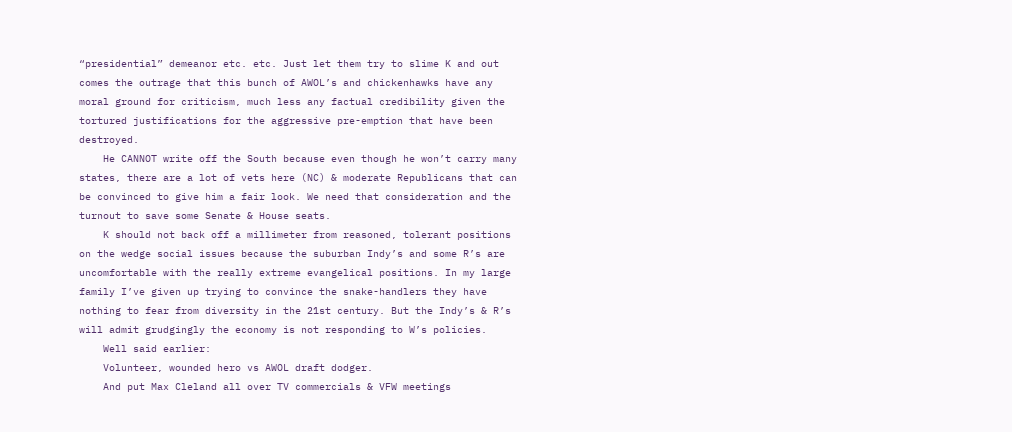“presidential” demeanor etc. etc. Just let them try to slime K and out comes the outrage that this bunch of AWOL’s and chickenhawks have any moral ground for criticism, much less any factual credibility given the tortured justifications for the aggressive pre-emption that have been destroyed.
    He CANNOT write off the South because even though he won’t carry many states, there are a lot of vets here (NC) & moderate Republicans that can be convinced to give him a fair look. We need that consideration and the turnout to save some Senate & House seats.
    K should not back off a millimeter from reasoned, tolerant positions on the wedge social issues because the suburban Indy’s and some R’s are uncomfortable with the really extreme evangelical positions. In my large family I’ve given up trying to convince the snake-handlers they have nothing to fear from diversity in the 21st century. But the Indy’s & R’s will admit grudgingly the economy is not responding to W’s policies.
    Well said earlier:
    Volunteer, wounded hero vs AWOL draft dodger.
    And put Max Cleland all over TV commercials & VFW meetings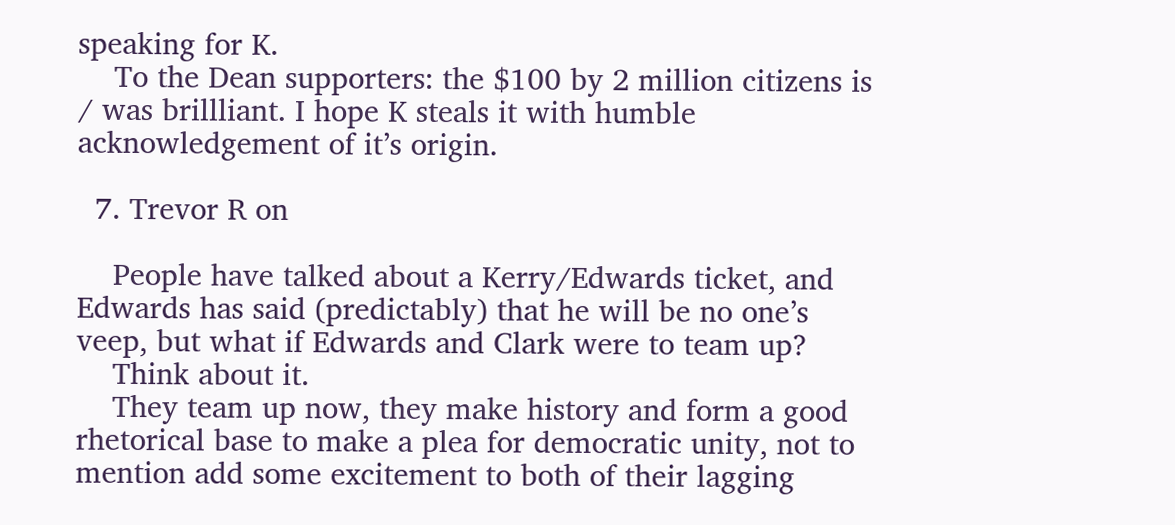speaking for K.
    To the Dean supporters: the $100 by 2 million citizens is / was brillliant. I hope K steals it with humble acknowledgement of it’s origin.

  7. Trevor R on

    People have talked about a Kerry/Edwards ticket, and Edwards has said (predictably) that he will be no one’s veep, but what if Edwards and Clark were to team up?
    Think about it.
    They team up now, they make history and form a good rhetorical base to make a plea for democratic unity, not to mention add some excitement to both of their lagging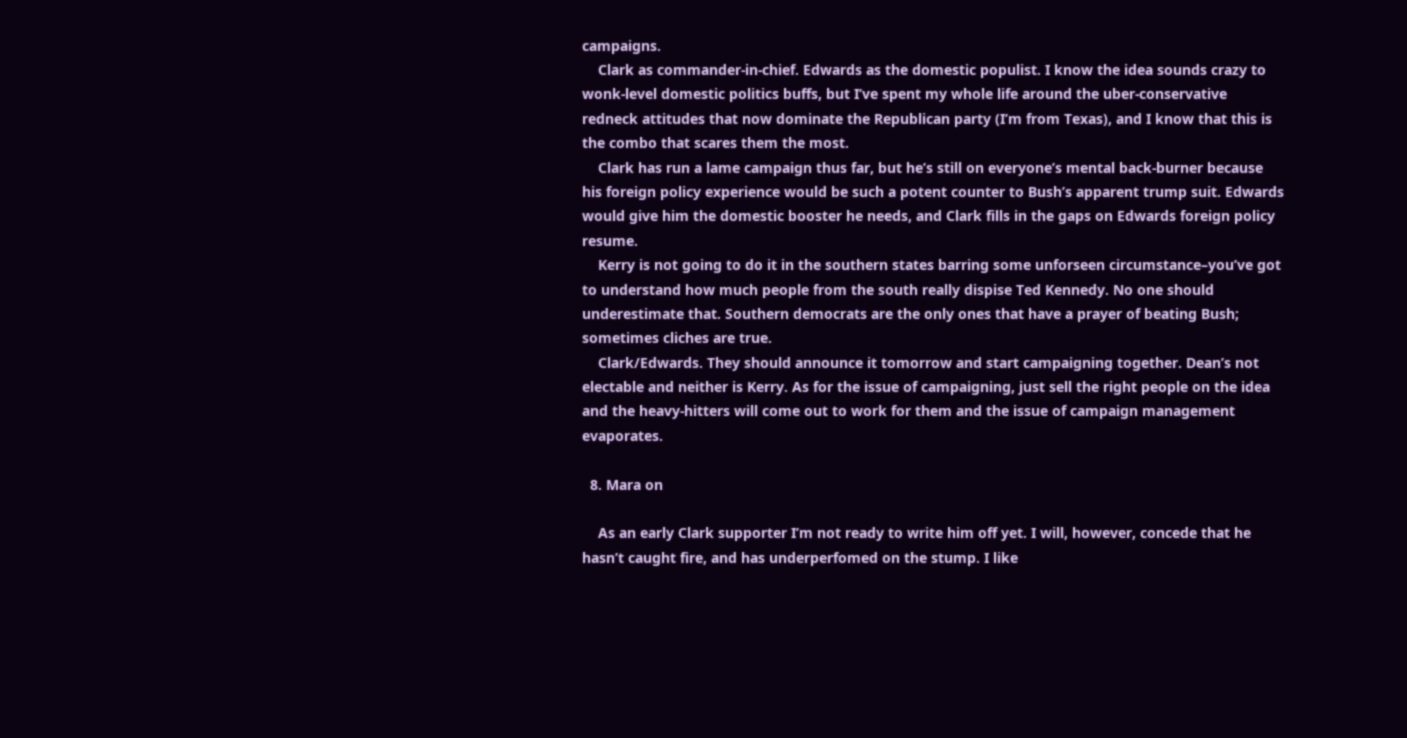campaigns.
    Clark as commander-in-chief. Edwards as the domestic populist. I know the idea sounds crazy to wonk-level domestic politics buffs, but I’ve spent my whole life around the uber-conservative redneck attitudes that now dominate the Republican party (I’m from Texas), and I know that this is the combo that scares them the most.
    Clark has run a lame campaign thus far, but he’s still on everyone’s mental back-burner because his foreign policy experience would be such a potent counter to Bush’s apparent trump suit. Edwards would give him the domestic booster he needs, and Clark fills in the gaps on Edwards foreign policy resume.
    Kerry is not going to do it in the southern states barring some unforseen circumstance–you’ve got to understand how much people from the south really dispise Ted Kennedy. No one should underestimate that. Southern democrats are the only ones that have a prayer of beating Bush; sometimes cliches are true.
    Clark/Edwards. They should announce it tomorrow and start campaigning together. Dean’s not electable and neither is Kerry. As for the issue of campaigning, just sell the right people on the idea and the heavy-hitters will come out to work for them and the issue of campaign management evaporates.

  8. Mara on

    As an early Clark supporter I’m not ready to write him off yet. I will, however, concede that he hasn’t caught fire, and has underperfomed on the stump. I like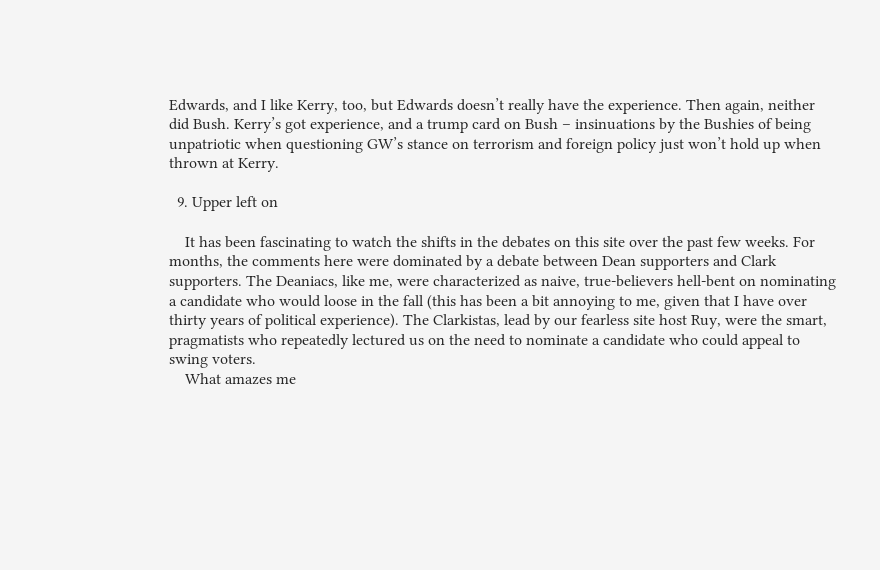Edwards, and I like Kerry, too, but Edwards doesn’t really have the experience. Then again, neither did Bush. Kerry’s got experience, and a trump card on Bush – insinuations by the Bushies of being unpatriotic when questioning GW’s stance on terrorism and foreign policy just won’t hold up when thrown at Kerry.

  9. Upper left on

    It has been fascinating to watch the shifts in the debates on this site over the past few weeks. For months, the comments here were dominated by a debate between Dean supporters and Clark supporters. The Deaniacs, like me, were characterized as naive, true-believers hell-bent on nominating a candidate who would loose in the fall (this has been a bit annoying to me, given that I have over thirty years of political experience). The Clarkistas, lead by our fearless site host Ruy, were the smart, pragmatists who repeatedly lectured us on the need to nominate a candidate who could appeal to swing voters.
    What amazes me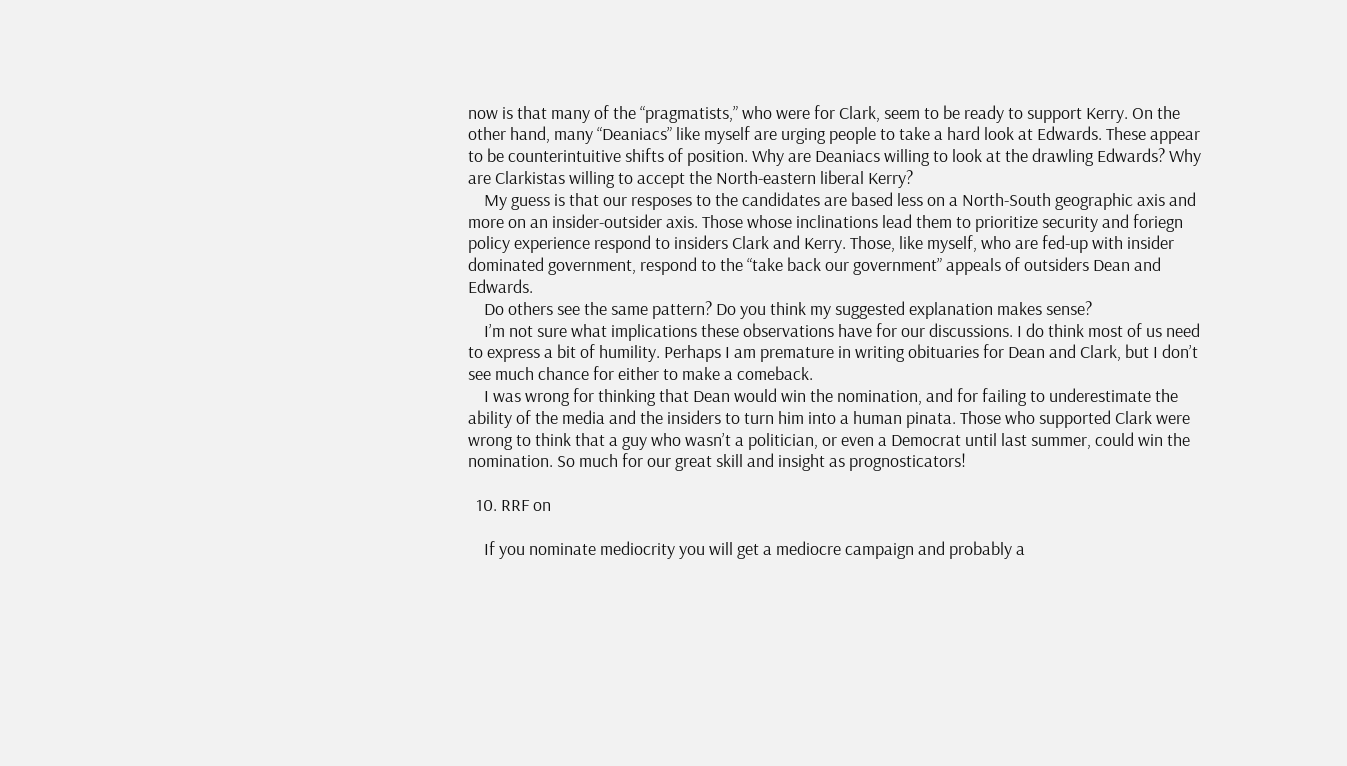now is that many of the “pragmatists,” who were for Clark, seem to be ready to support Kerry. On the other hand, many “Deaniacs” like myself are urging people to take a hard look at Edwards. These appear to be counterintuitive shifts of position. Why are Deaniacs willing to look at the drawling Edwards? Why are Clarkistas willing to accept the North-eastern liberal Kerry?
    My guess is that our resposes to the candidates are based less on a North-South geographic axis and more on an insider-outsider axis. Those whose inclinations lead them to prioritize security and foriegn policy experience respond to insiders Clark and Kerry. Those, like myself, who are fed-up with insider dominated government, respond to the “take back our government” appeals of outsiders Dean and Edwards.
    Do others see the same pattern? Do you think my suggested explanation makes sense?
    I’m not sure what implications these observations have for our discussions. I do think most of us need to express a bit of humility. Perhaps I am premature in writing obituaries for Dean and Clark, but I don’t see much chance for either to make a comeback.
    I was wrong for thinking that Dean would win the nomination, and for failing to underestimate the ability of the media and the insiders to turn him into a human pinata. Those who supported Clark were wrong to think that a guy who wasn’t a politician, or even a Democrat until last summer, could win the nomination. So much for our great skill and insight as prognosticators!

  10. RRF on

    If you nominate mediocrity you will get a mediocre campaign and probably a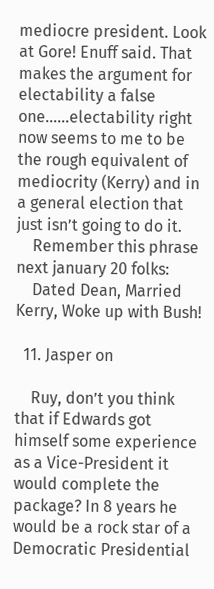mediocre president. Look at Gore! Enuff said. That makes the argument for electability a false one……electability right now seems to me to be the rough equivalent of mediocrity (Kerry) and in a general election that just isn’t going to do it.
    Remember this phrase next january 20 folks:
    Dated Dean, Married Kerry, Woke up with Bush!

  11. Jasper on

    Ruy, don’t you think that if Edwards got himself some experience as a Vice-President it would complete the package? In 8 years he would be a rock star of a Democratic Presidential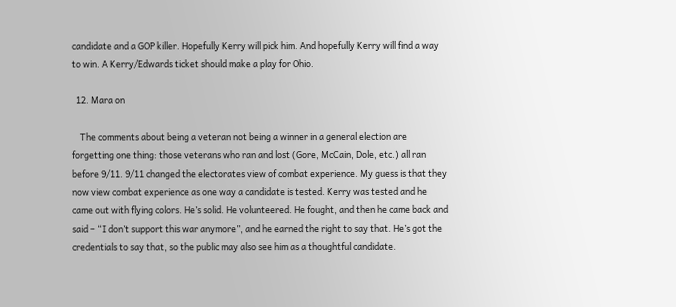candidate and a GOP killer. Hopefully Kerry will pick him. And hopefully Kerry will find a way to win. A Kerry/Edwards ticket should make a play for Ohio.

  12. Mara on

    The comments about being a veteran not being a winner in a general election are forgetting one thing: those veterans who ran and lost (Gore, McCain, Dole, etc.) all ran before 9/11. 9/11 changed the electorates view of combat experience. My guess is that they now view combat experience as one way a candidate is tested. Kerry was tested and he came out with flying colors. He’s solid. He volunteered. He fought, and then he came back and said – “I don’t support this war anymore”, and he earned the right to say that. He’s got the credentials to say that, so the public may also see him as a thoughtful candidate.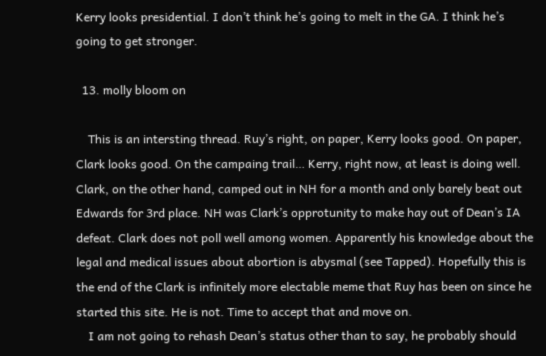Kerry looks presidential. I don’t think he’s going to melt in the GA. I think he’s going to get stronger.

  13. molly bloom on

    This is an intersting thread. Ruy’s right, on paper, Kerry looks good. On paper, Clark looks good. On the campaing trail… Kerry, right now, at least is doing well. Clark, on the other hand, camped out in NH for a month and only barely beat out Edwards for 3rd place. NH was Clark’s opprotunity to make hay out of Dean’s IA defeat. Clark does not poll well among women. Apparently his knowledge about the legal and medical issues about abortion is abysmal (see Tapped). Hopefully this is the end of the Clark is infinitely more electable meme that Ruy has been on since he started this site. He is not. Time to accept that and move on.
    I am not going to rehash Dean’s status other than to say, he probably should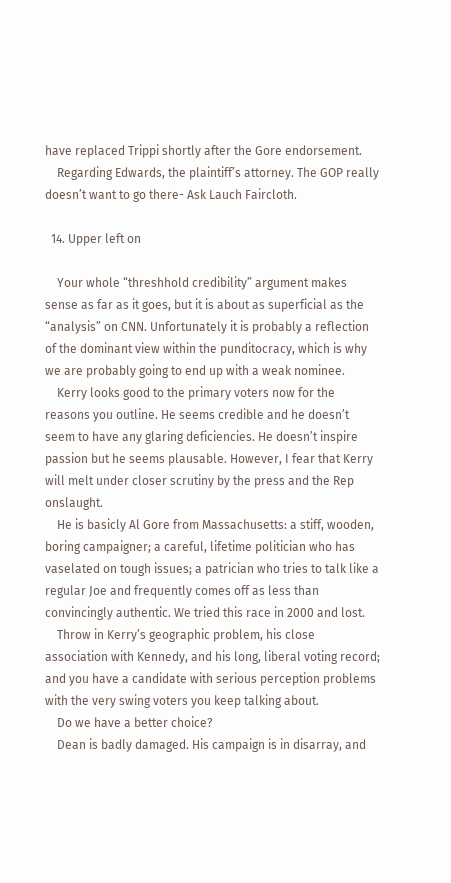have replaced Trippi shortly after the Gore endorsement.
    Regarding Edwards, the plaintiff’s attorney. The GOP really doesn’t want to go there- Ask Lauch Faircloth.

  14. Upper left on

    Your whole “threshhold credibility” argument makes sense as far as it goes, but it is about as superficial as the “analysis” on CNN. Unfortunately it is probably a reflection of the dominant view within the punditocracy, which is why we are probably going to end up with a weak nominee.
    Kerry looks good to the primary voters now for the reasons you outline. He seems credible and he doesn’t seem to have any glaring deficiencies. He doesn’t inspire passion but he seems plausable. However, I fear that Kerry will melt under closer scrutiny by the press and the Rep onslaught.
    He is basicly Al Gore from Massachusetts: a stiff, wooden, boring campaigner; a careful, lifetime politician who has vaselated on tough issues; a patrician who tries to talk like a regular Joe and frequently comes off as less than convincingly authentic. We tried this race in 2000 and lost.
    Throw in Kerry’s geographic problem, his close association with Kennedy, and his long, liberal voting record; and you have a candidate with serious perception problems with the very swing voters you keep talking about.
    Do we have a better choice?
    Dean is badly damaged. His campaign is in disarray, and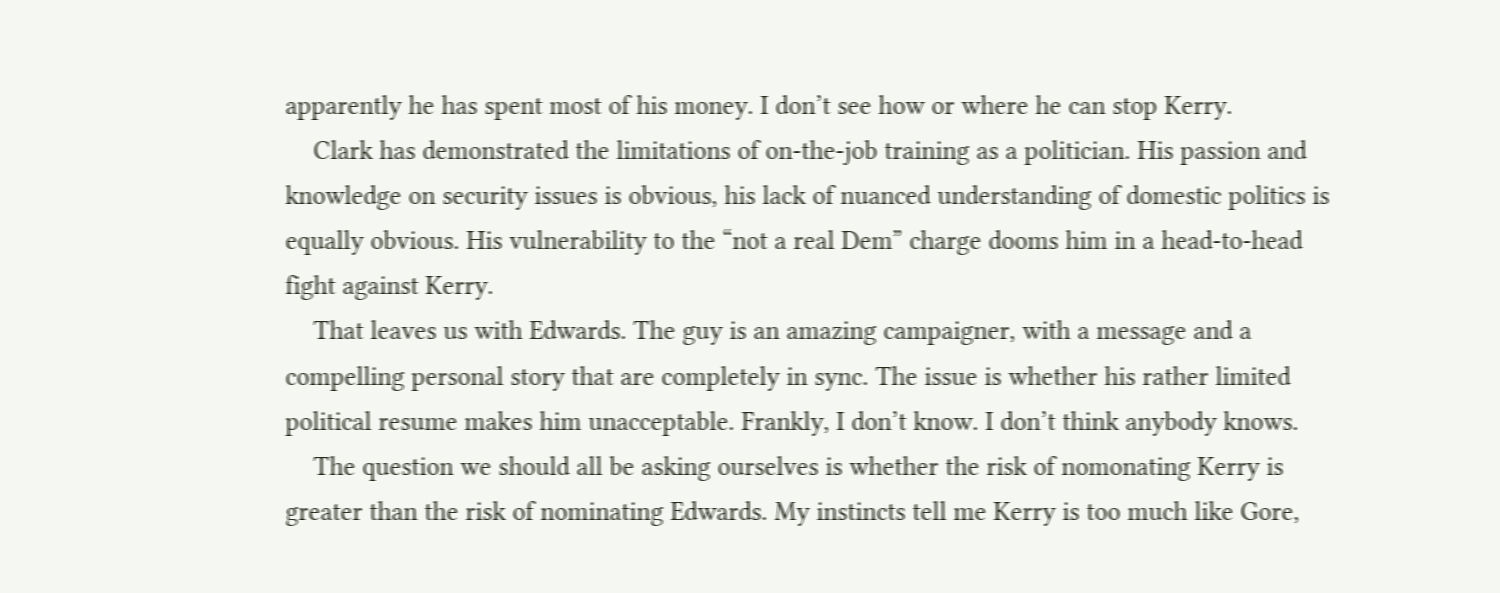apparently he has spent most of his money. I don’t see how or where he can stop Kerry.
    Clark has demonstrated the limitations of on-the-job training as a politician. His passion and knowledge on security issues is obvious, his lack of nuanced understanding of domestic politics is equally obvious. His vulnerability to the “not a real Dem” charge dooms him in a head-to-head fight against Kerry.
    That leaves us with Edwards. The guy is an amazing campaigner, with a message and a compelling personal story that are completely in sync. The issue is whether his rather limited political resume makes him unacceptable. Frankly, I don’t know. I don’t think anybody knows.
    The question we should all be asking ourselves is whether the risk of nomonating Kerry is greater than the risk of nominating Edwards. My instincts tell me Kerry is too much like Gore,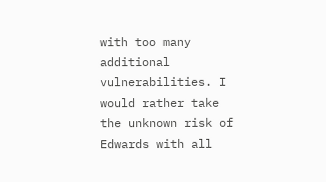with too many additional vulnerabilities. I would rather take the unknown risk of Edwards with all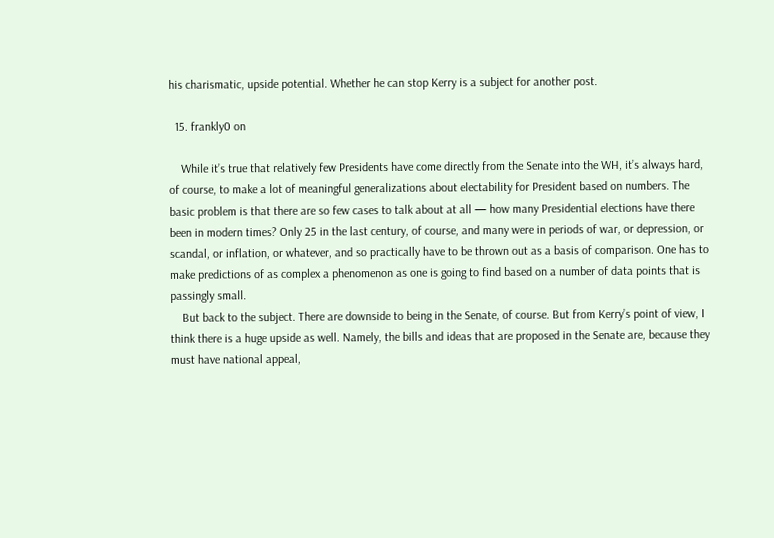his charismatic, upside potential. Whether he can stop Kerry is a subject for another post.

  15. frankly0 on

    While it’s true that relatively few Presidents have come directly from the Senate into the WH, it’s always hard, of course, to make a lot of meaningful generalizations about electability for President based on numbers. The basic problem is that there are so few cases to talk about at all — how many Presidential elections have there been in modern times? Only 25 in the last century, of course, and many were in periods of war, or depression, or scandal, or inflation, or whatever, and so practically have to be thrown out as a basis of comparison. One has to make predictions of as complex a phenomenon as one is going to find based on a number of data points that is passingly small.
    But back to the subject. There are downside to being in the Senate, of course. But from Kerry’s point of view, I think there is a huge upside as well. Namely, the bills and ideas that are proposed in the Senate are, because they must have national appeal,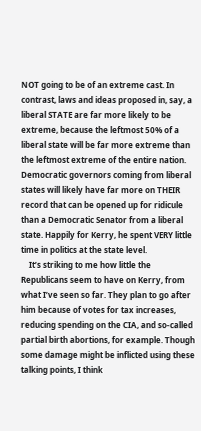NOT going to be of an extreme cast. In contrast, laws and ideas proposed in, say, a liberal STATE are far more likely to be extreme, because the leftmost 50% of a liberal state will be far more extreme than the leftmost extreme of the entire nation. Democratic governors coming from liberal states will likely have far more on THEIR record that can be opened up for ridicule than a Democratic Senator from a liberal state. Happily for Kerry, he spent VERY little time in politics at the state level.
    It’s striking to me how little the Republicans seem to have on Kerry, from what I’ve seen so far. They plan to go after him because of votes for tax increases, reducing spending on the CIA, and so-called partial birth abortions, for example. Though some damage might be inflicted using these talking points, I think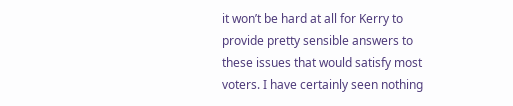it won’t be hard at all for Kerry to provide pretty sensible answers to these issues that would satisfy most voters. I have certainly seen nothing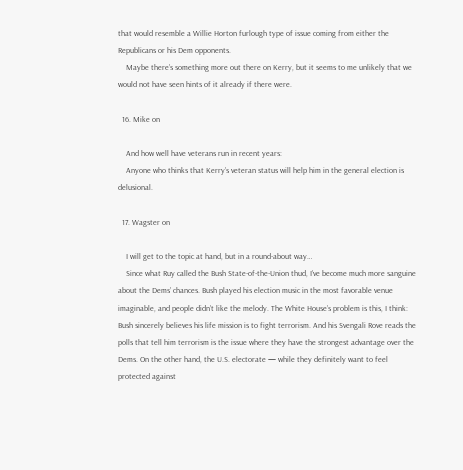that would resemble a Willie Horton furlough type of issue coming from either the Republicans or his Dem opponents.
    Maybe there’s something more out there on Kerry, but it seems to me unlikely that we would not have seen hints of it already if there were.

  16. Mike on

    And how well have veterans run in recent years:
    Anyone who thinks that Kerry’s veteran status will help him in the general election is delusional.

  17. Wagster on

    I will get to the topic at hand, but in a round-about way…
    Since what Ruy called the Bush State-of-the-Union thud, I’ve become much more sanguine about the Dems’ chances. Bush played his election music in the most favorable venue imaginable, and people didn’t like the melody. The White House’s problem is this, I think: Bush sincerely believes his life mission is to fight terrorism. And his Svengali Rove reads the polls that tell him terrorism is the issue where they have the strongest advantage over the Dems. On the other hand, the U.S. electorate — while they definitely want to feel protected against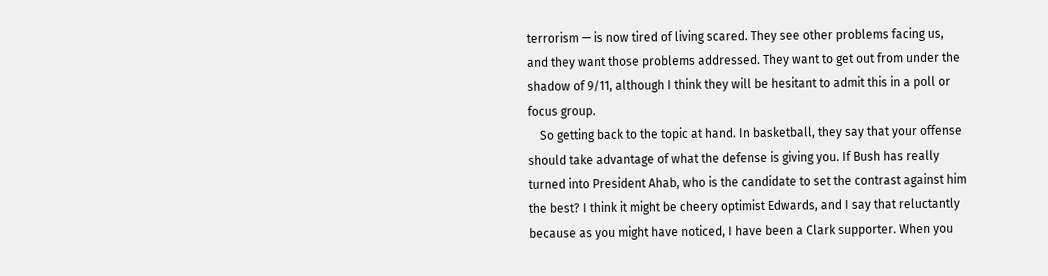terrorism — is now tired of living scared. They see other problems facing us, and they want those problems addressed. They want to get out from under the shadow of 9/11, although I think they will be hesitant to admit this in a poll or focus group.
    So getting back to the topic at hand. In basketball, they say that your offense should take advantage of what the defense is giving you. If Bush has really turned into President Ahab, who is the candidate to set the contrast against him the best? I think it might be cheery optimist Edwards, and I say that reluctantly because as you might have noticed, I have been a Clark supporter. When you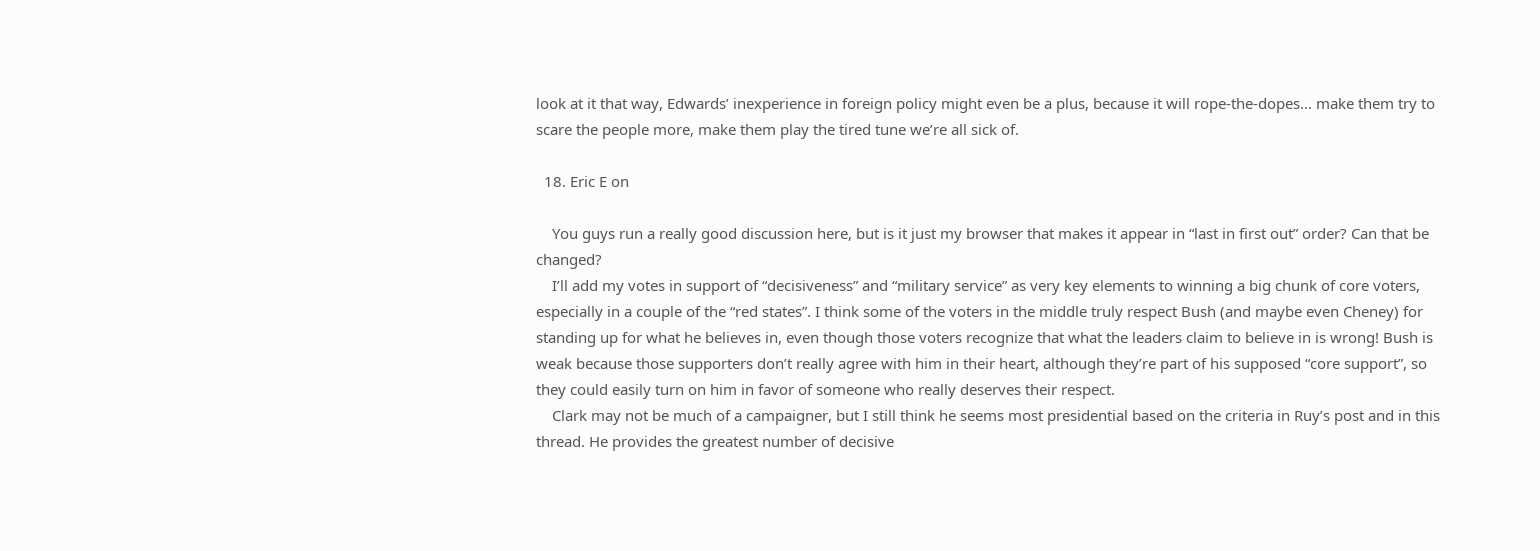look at it that way, Edwards’ inexperience in foreign policy might even be a plus, because it will rope-the-dopes… make them try to scare the people more, make them play the tired tune we’re all sick of.

  18. Eric E on

    You guys run a really good discussion here, but is it just my browser that makes it appear in “last in first out” order? Can that be changed?
    I’ll add my votes in support of “decisiveness” and “military service” as very key elements to winning a big chunk of core voters, especially in a couple of the “red states”. I think some of the voters in the middle truly respect Bush (and maybe even Cheney) for standing up for what he believes in, even though those voters recognize that what the leaders claim to believe in is wrong! Bush is weak because those supporters don’t really agree with him in their heart, although they’re part of his supposed “core support”, so they could easily turn on him in favor of someone who really deserves their respect.
    Clark may not be much of a campaigner, but I still think he seems most presidential based on the criteria in Ruy’s post and in this thread. He provides the greatest number of decisive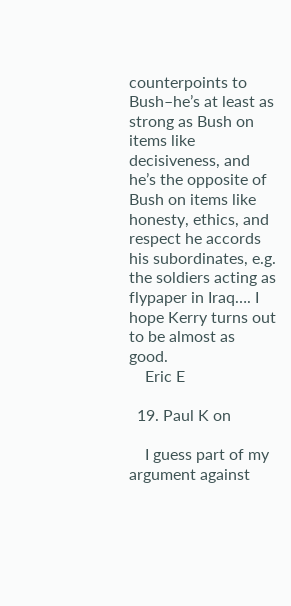counterpoints to Bush–he’s at least as strong as Bush on items like decisiveness, and he’s the opposite of Bush on items like honesty, ethics, and respect he accords his subordinates, e.g. the soldiers acting as flypaper in Iraq…. I hope Kerry turns out to be almost as good.
    Eric E

  19. Paul K on

    I guess part of my argument against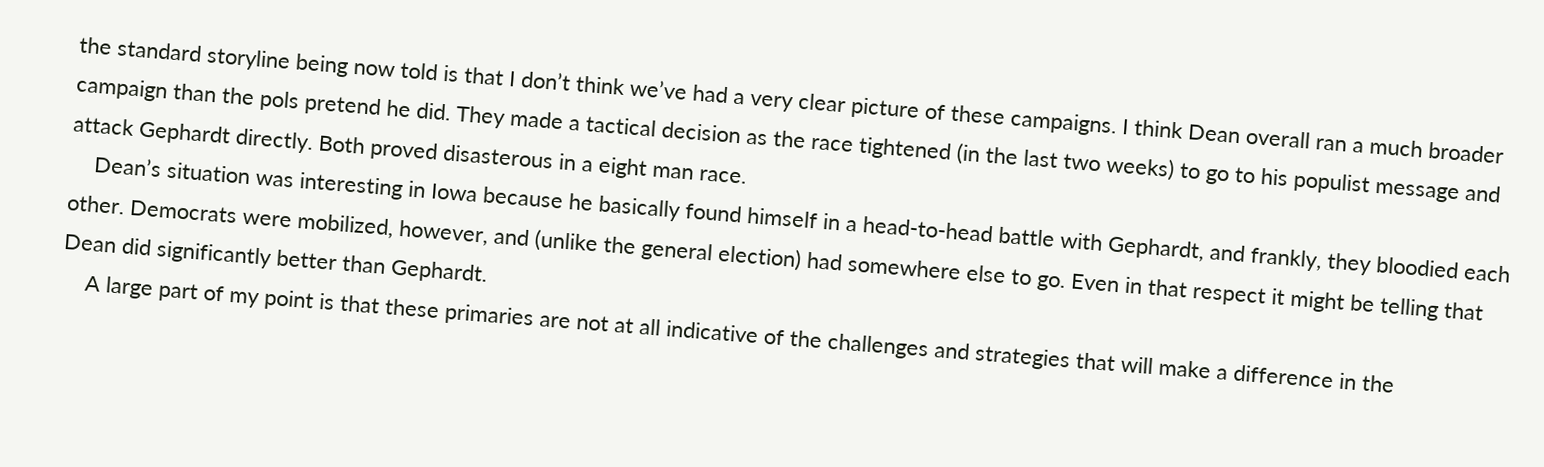the standard storyline being now told is that I don’t think we’ve had a very clear picture of these campaigns. I think Dean overall ran a much broader campaign than the pols pretend he did. They made a tactical decision as the race tightened (in the last two weeks) to go to his populist message and attack Gephardt directly. Both proved disasterous in a eight man race.
    Dean’s situation was interesting in Iowa because he basically found himself in a head-to-head battle with Gephardt, and frankly, they bloodied each other. Democrats were mobilized, however, and (unlike the general election) had somewhere else to go. Even in that respect it might be telling that Dean did significantly better than Gephardt.
    A large part of my point is that these primaries are not at all indicative of the challenges and strategies that will make a difference in the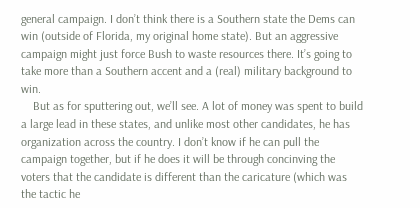general campaign. I don’t think there is a Southern state the Dems can win (outside of Florida, my original home state). But an aggressive campaign might just force Bush to waste resources there. It’s going to take more than a Southern accent and a (real) military background to win.
    But as for sputtering out, we’ll see. A lot of money was spent to build a large lead in these states, and unlike most other candidates, he has organization across the country. I don’t know if he can pull the campaign together, but if he does it will be through concinving the voters that the candidate is different than the caricature (which was the tactic he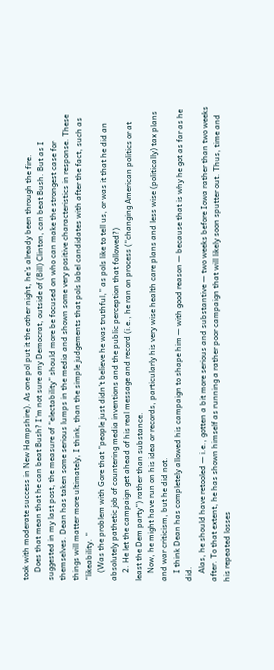took with moderate success in New Hampshire). As one pol put it the other night, he’s already been through the fire.
    Does that mean that he can beat Bush? I’m not sure any Democrat, outside of (Bill) Clinton, can beat Bush. But as I suggested in my last post, the measure of “electability” should more be focused on who can make the strongest case for themselves. Dean has taken some serious lumps in the media and shown some very positive characteristics in response. These things will matter more ultimately, I think, than the simple judgements that pols label candidates with after the fact, such as “likeability. ”
    (Was the problem with Gore that “people just didn’t believe he was truthful,” as pols like to tell us, or was it that he did an absolutely pathetic job of countering media inventions and the public perception that followed?)
    2. He let the campaign get ahead of his real message and record (i.e., he ran on process (“changing American politics or at least the Dem party”) rather than substance.
    Now, he might have run on his idea or records, particularly his very wise health care plans and less wise (politically) tax plans and war criticism, but he did not.
    I think Dean has completely allowed his campaign to shape him — with good reason — because that is why he got as far as he did.
    Alas, he should have retooled — i.e., gotten a bit more serious and substantive — two weeks before Iowa rather than two weeks after. To that extent, he has shown himself as running a rather poor campaign that will likely soon sputter out. Thus, time and his repeated losses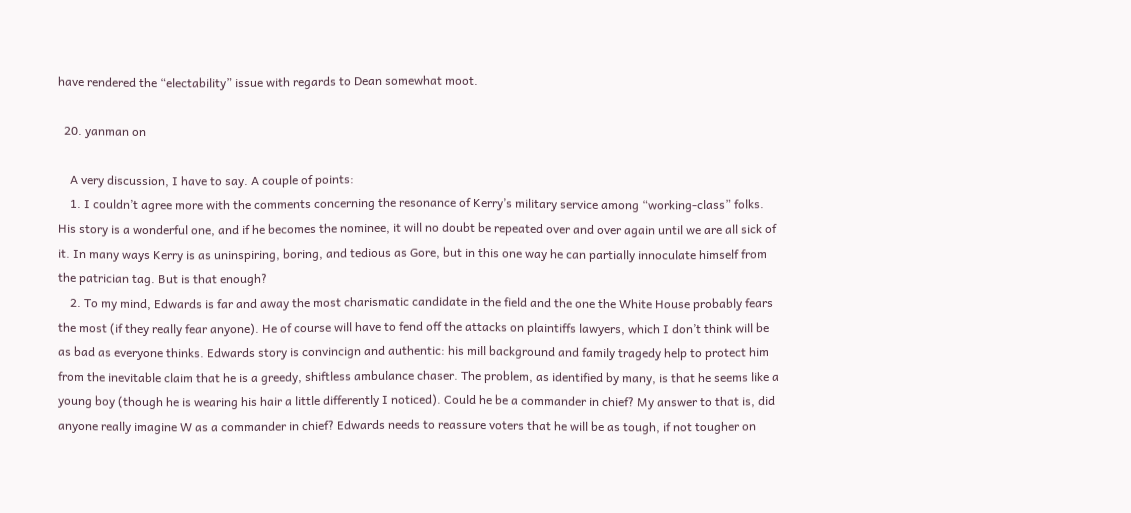have rendered the “electability” issue with regards to Dean somewhat moot.

  20. yanman on

    A very discussion, I have to say. A couple of points:
    1. I couldn’t agree more with the comments concerning the resonance of Kerry’s military service among “working-class” folks. His story is a wonderful one, and if he becomes the nominee, it will no doubt be repeated over and over again until we are all sick of it. In many ways Kerry is as uninspiring, boring, and tedious as Gore, but in this one way he can partially innoculate himself from the patrician tag. But is that enough?
    2. To my mind, Edwards is far and away the most charismatic candidate in the field and the one the White House probably fears the most (if they really fear anyone). He of course will have to fend off the attacks on plaintiffs lawyers, which I don’t think will be as bad as everyone thinks. Edwards story is convincign and authentic: his mill background and family tragedy help to protect him from the inevitable claim that he is a greedy, shiftless ambulance chaser. The problem, as identified by many, is that he seems like a young boy (though he is wearing his hair a little differently I noticed). Could he be a commander in chief? My answer to that is, did anyone really imagine W as a commander in chief? Edwards needs to reassure voters that he will be as tough, if not tougher on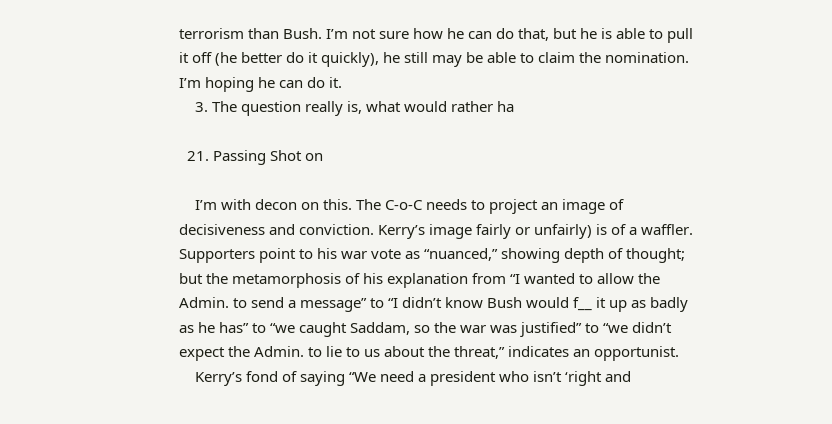terrorism than Bush. I’m not sure how he can do that, but he is able to pull it off (he better do it quickly), he still may be able to claim the nomination. I’m hoping he can do it.
    3. The question really is, what would rather ha

  21. Passing Shot on

    I’m with decon on this. The C-o-C needs to project an image of decisiveness and conviction. Kerry’s image fairly or unfairly) is of a waffler. Supporters point to his war vote as “nuanced,” showing depth of thought; but the metamorphosis of his explanation from “I wanted to allow the Admin. to send a message” to “I didn’t know Bush would f__ it up as badly as he has” to “we caught Saddam, so the war was justified” to “we didn’t expect the Admin. to lie to us about the threat,” indicates an opportunist.
    Kerry’s fond of saying “We need a president who isn’t ‘right and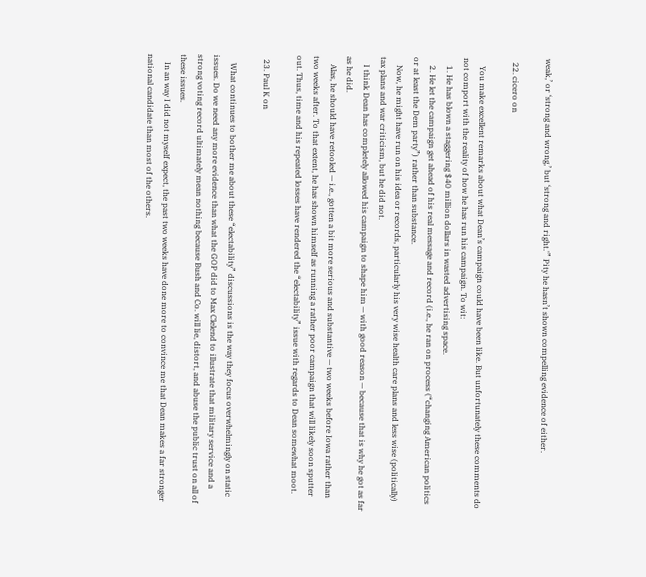weak,’ or ‘strong and wrong,’ but ‘strong and right.'” Pity he hasn’t shown compelling evidence of either.

  22. cicero on

    You make excellent remarks about what Dean’s campaign could have been like. But unfortunately these comments do not comport with the reality of how he has run his campaign. To wit:
    1. He has blown a staggering $40 million dollars in wasted advertising space.
    2. He let the campaign get ahead of his real message and record (i.e., he ran on process (“changing American politics or at least the Dem party”) rather than substance.
    Now, he might have run on his idea or records, particularly his very wise health care plans and less wise (politically) tax plans and war criticism, but he did not.
    I think Dean has completely allowed his campaign to shape him — with good reason — because that is why he got as far as he did.
    Alas, he should have retooled — i.e., gotten a bit more serious and substantive — two weeks before Iowa rather than two weeks after. To that extent, he has shown himself as running a rather poor campaign that will likely soon sputter out. Thus, time and his repeated losses have rendered the “electability” issue with regards to Dean somewhat moot.

  23. Paul K on

    What continues to bother me about these “electability” discussions is the way they focus overwhelmingly on static issues. Do we need any more evidence than what the GOP did to Max Clelend to illustrate that military service and a strong voting record ultimately mean nothing because Bush and Co. will lie, distort, and abuse the public trust on all of these issues.
    In an way I did not myself expect, the past two weeks have done more to convince me that Dean makes a far stronger national candidate than most of the others.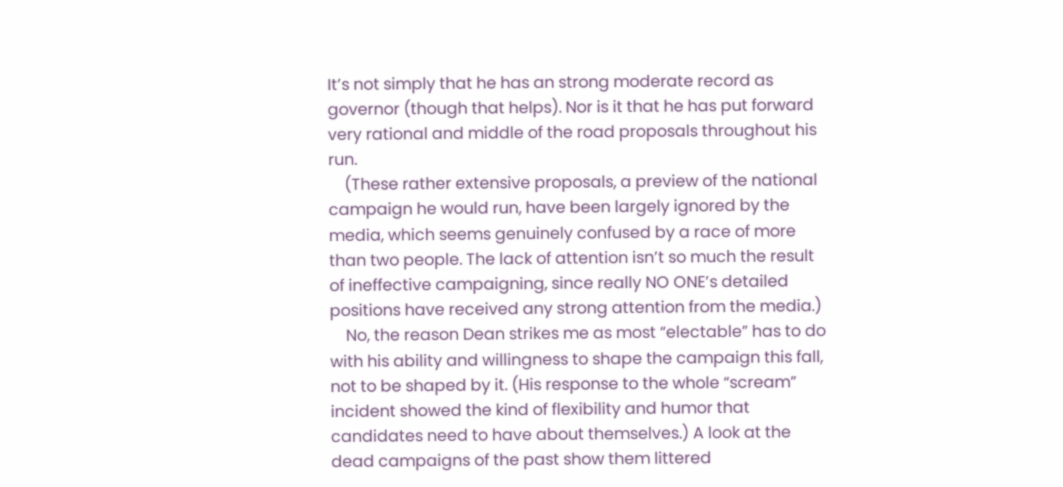It’s not simply that he has an strong moderate record as governor (though that helps). Nor is it that he has put forward very rational and middle of the road proposals throughout his run.
    (These rather extensive proposals, a preview of the national campaign he would run, have been largely ignored by the media, which seems genuinely confused by a race of more than two people. The lack of attention isn’t so much the result of ineffective campaigning, since really NO ONE’s detailed positions have received any strong attention from the media.)
    No, the reason Dean strikes me as most “electable” has to do with his ability and willingness to shape the campaign this fall, not to be shaped by it. (His response to the whole “scream” incident showed the kind of flexibility and humor that candidates need to have about themselves.) A look at the dead campaigns of the past show them littered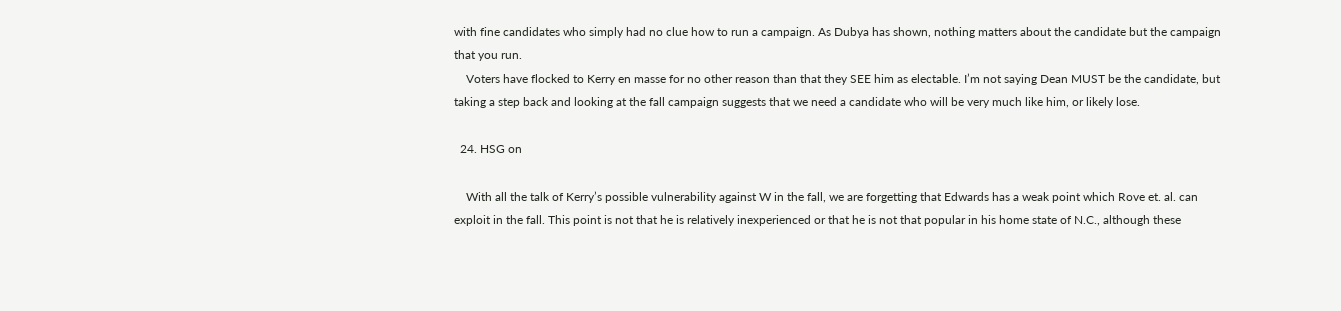with fine candidates who simply had no clue how to run a campaign. As Dubya has shown, nothing matters about the candidate but the campaign that you run.
    Voters have flocked to Kerry en masse for no other reason than that they SEE him as electable. I’m not saying Dean MUST be the candidate, but taking a step back and looking at the fall campaign suggests that we need a candidate who will be very much like him, or likely lose.

  24. HSG on

    With all the talk of Kerry’s possible vulnerability against W in the fall, we are forgetting that Edwards has a weak point which Rove et. al. can exploit in the fall. This point is not that he is relatively inexperienced or that he is not that popular in his home state of N.C., although these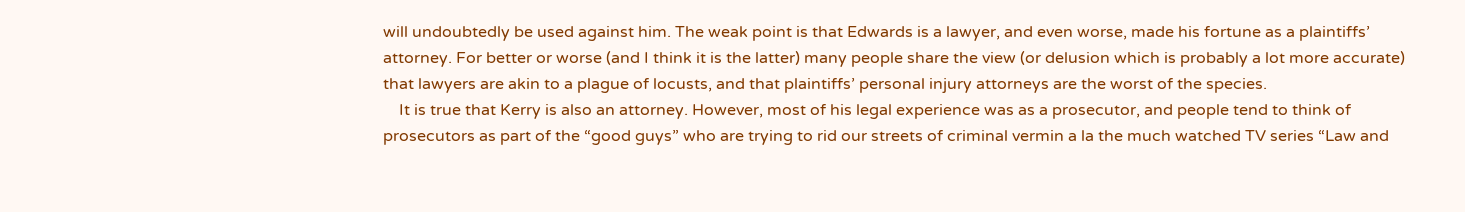will undoubtedly be used against him. The weak point is that Edwards is a lawyer, and even worse, made his fortune as a plaintiffs’ attorney. For better or worse (and I think it is the latter) many people share the view (or delusion which is probably a lot more accurate) that lawyers are akin to a plague of locusts, and that plaintiffs’ personal injury attorneys are the worst of the species.
    It is true that Kerry is also an attorney. However, most of his legal experience was as a prosecutor, and people tend to think of prosecutors as part of the “good guys” who are trying to rid our streets of criminal vermin a la the much watched TV series “Law and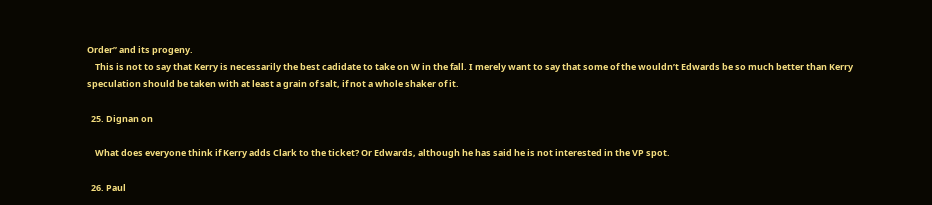Order” and its progeny.
    This is not to say that Kerry is necessarily the best cadidate to take on W in the fall. I merely want to say that some of the wouldn’t Edwards be so much better than Kerry speculation should be taken with at least a grain of salt, if not a whole shaker of it.

  25. Dignan on

    What does everyone think if Kerry adds Clark to the ticket? Or Edwards, although he has said he is not interested in the VP spot.

  26. Paul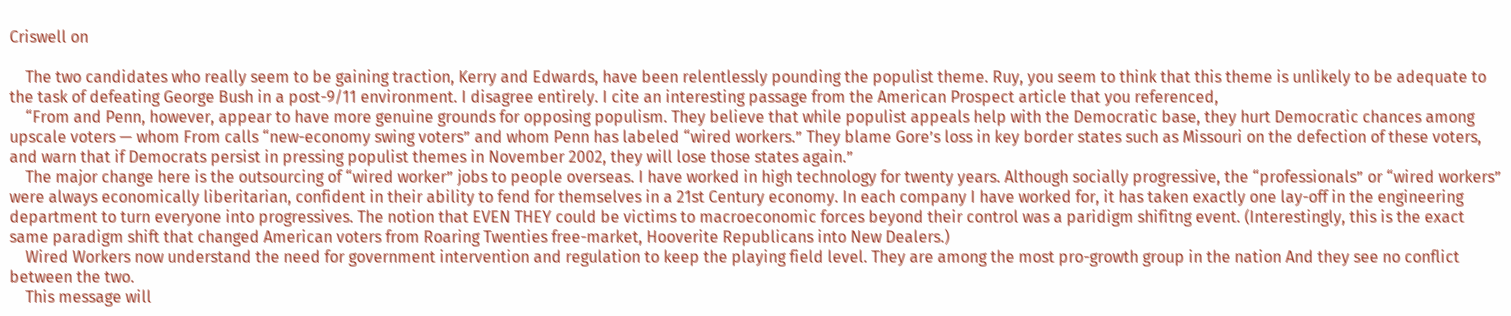Criswell on

    The two candidates who really seem to be gaining traction, Kerry and Edwards, have been relentlessly pounding the populist theme. Ruy, you seem to think that this theme is unlikely to be adequate to the task of defeating George Bush in a post-9/11 environment. I disagree entirely. I cite an interesting passage from the American Prospect article that you referenced,
    “From and Penn, however, appear to have more genuine grounds for opposing populism. They believe that while populist appeals help with the Democratic base, they hurt Democratic chances among upscale voters — whom From calls “new-economy swing voters” and whom Penn has labeled “wired workers.” They blame Gore’s loss in key border states such as Missouri on the defection of these voters, and warn that if Democrats persist in pressing populist themes in November 2002, they will lose those states again.”
    The major change here is the outsourcing of “wired worker” jobs to people overseas. I have worked in high technology for twenty years. Although socially progressive, the “professionals” or “wired workers” were always economically liberitarian, confident in their ability to fend for themselves in a 21st Century economy. In each company I have worked for, it has taken exactly one lay-off in the engineering department to turn everyone into progressives. The notion that EVEN THEY could be victims to macroeconomic forces beyond their control was a paridigm shifitng event. (Interestingly, this is the exact same paradigm shift that changed American voters from Roaring Twenties free-market, Hooverite Republicans into New Dealers.)
    Wired Workers now understand the need for government intervention and regulation to keep the playing field level. They are among the most pro-growth group in the nation And they see no conflict between the two.
    This message will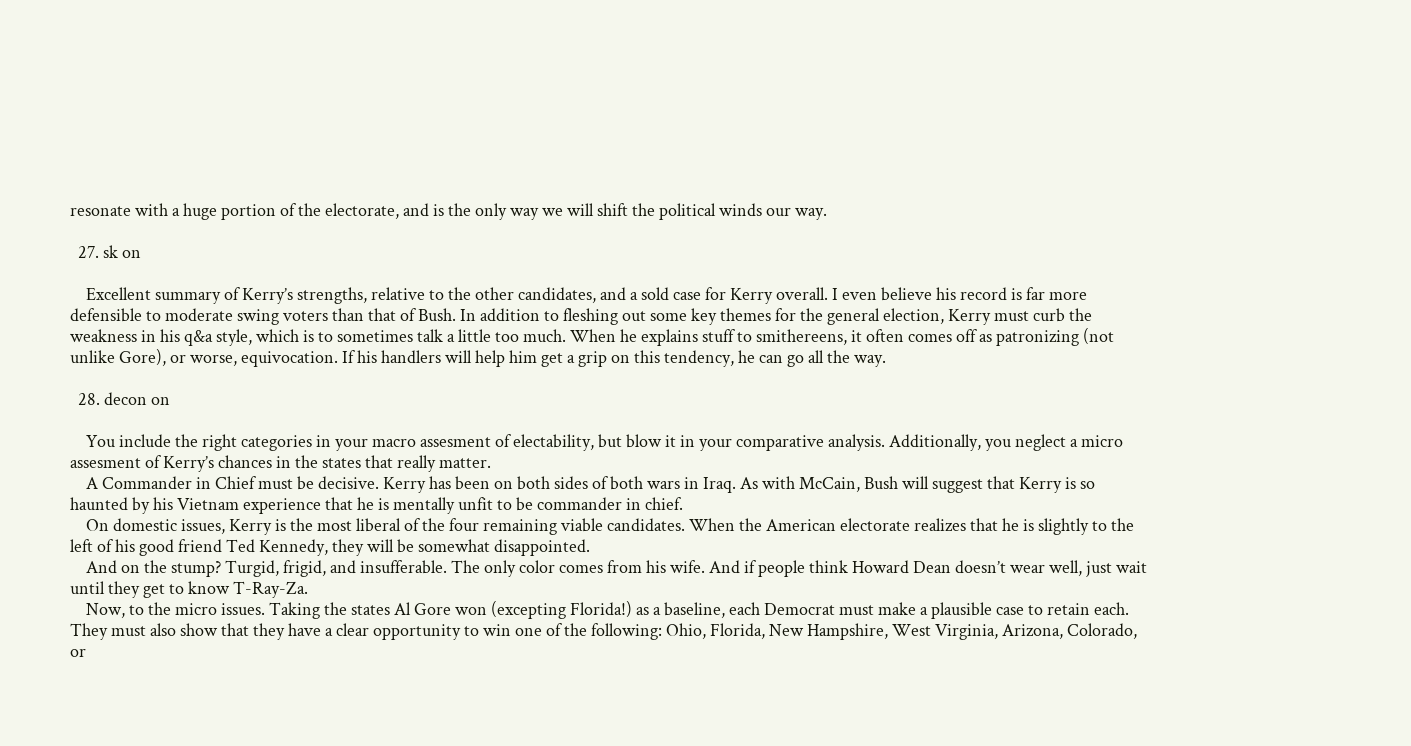resonate with a huge portion of the electorate, and is the only way we will shift the political winds our way.

  27. sk on

    Excellent summary of Kerry’s strengths, relative to the other candidates, and a sold case for Kerry overall. I even believe his record is far more defensible to moderate swing voters than that of Bush. In addition to fleshing out some key themes for the general election, Kerry must curb the weakness in his q&a style, which is to sometimes talk a little too much. When he explains stuff to smithereens, it often comes off as patronizing (not unlike Gore), or worse, equivocation. If his handlers will help him get a grip on this tendency, he can go all the way.

  28. decon on

    You include the right categories in your macro assesment of electability, but blow it in your comparative analysis. Additionally, you neglect a micro assesment of Kerry’s chances in the states that really matter.
    A Commander in Chief must be decisive. Kerry has been on both sides of both wars in Iraq. As with McCain, Bush will suggest that Kerry is so haunted by his Vietnam experience that he is mentally unfit to be commander in chief.
    On domestic issues, Kerry is the most liberal of the four remaining viable candidates. When the American electorate realizes that he is slightly to the left of his good friend Ted Kennedy, they will be somewhat disappointed.
    And on the stump? Turgid, frigid, and insufferable. The only color comes from his wife. And if people think Howard Dean doesn’t wear well, just wait until they get to know T-Ray-Za.
    Now, to the micro issues. Taking the states Al Gore won (excepting Florida!) as a baseline, each Democrat must make a plausible case to retain each. They must also show that they have a clear opportunity to win one of the following: Ohio, Florida, New Hampshire, West Virginia, Arizona, Colorado, or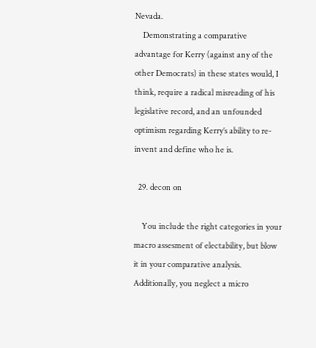Nevada.
    Demonstrating a comparative advantage for Kerry (against any of the other Democrats) in these states would, I think, require a radical misreading of his legislative record, and an unfounded optimism regarding Kerry’s ability to re-invent and define who he is.

  29. decon on

    You include the right categories in your macro assesment of electability, but blow it in your comparative analysis. Additionally, you neglect a micro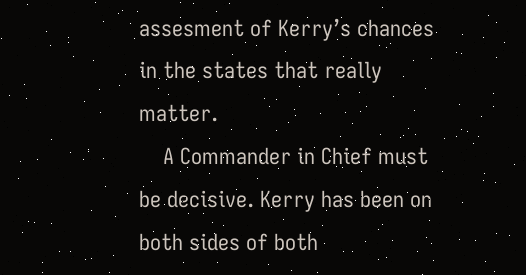assesment of Kerry’s chances in the states that really matter.
    A Commander in Chief must be decisive. Kerry has been on both sides of both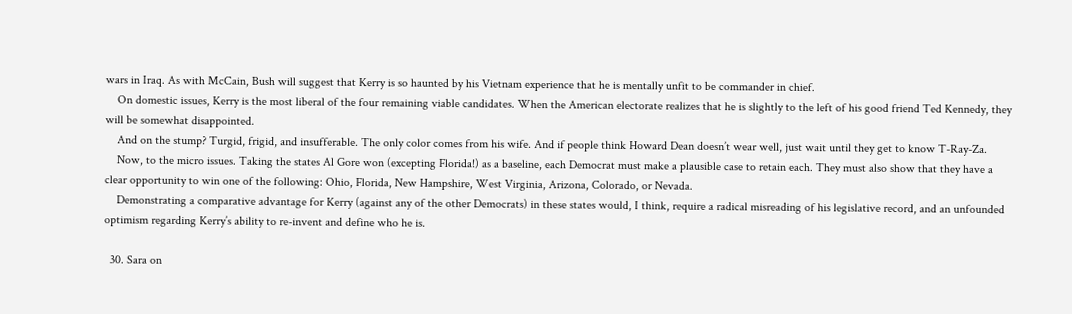wars in Iraq. As with McCain, Bush will suggest that Kerry is so haunted by his Vietnam experience that he is mentally unfit to be commander in chief.
    On domestic issues, Kerry is the most liberal of the four remaining viable candidates. When the American electorate realizes that he is slightly to the left of his good friend Ted Kennedy, they will be somewhat disappointed.
    And on the stump? Turgid, frigid, and insufferable. The only color comes from his wife. And if people think Howard Dean doesn’t wear well, just wait until they get to know T-Ray-Za.
    Now, to the micro issues. Taking the states Al Gore won (excepting Florida!) as a baseline, each Democrat must make a plausible case to retain each. They must also show that they have a clear opportunity to win one of the following: Ohio, Florida, New Hampshire, West Virginia, Arizona, Colorado, or Nevada.
    Demonstrating a comparative advantage for Kerry (against any of the other Democrats) in these states would, I think, require a radical misreading of his legislative record, and an unfounded optimism regarding Kerry’s ability to re-invent and define who he is.

  30. Sara on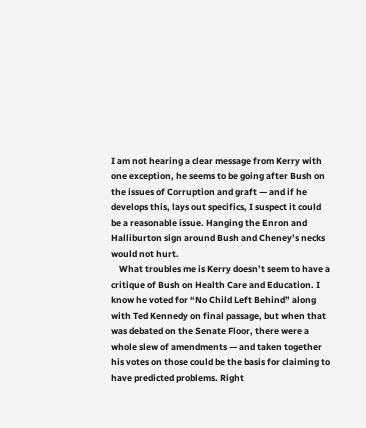I am not hearing a clear message from Kerry with one exception, he seems to be going after Bush on the issues of Corruption and graft — and if he develops this, lays out specifics, I suspect it could be a reasonable issue. Hanging the Enron and Halliburton sign around Bush and Cheney’s necks would not hurt.
    What troubles me is Kerry doesn’t seem to have a critique of Bush on Health Care and Education. I know he voted for “No Child Left Behind” along with Ted Kennedy on final passage, but when that was debated on the Senate Floor, there were a whole slew of amendments — and taken together his votes on those could be the basis for claiming to have predicted problems. Right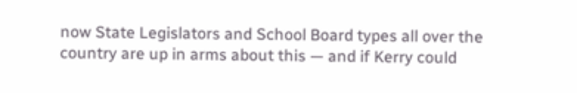now State Legislators and School Board types all over the country are up in arms about this — and if Kerry could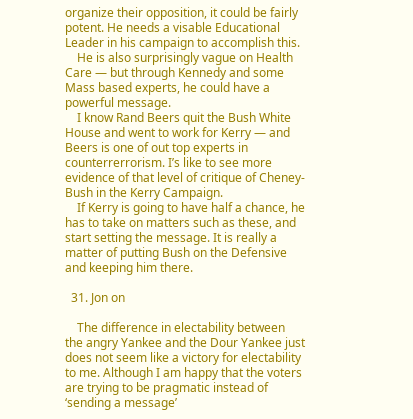organize their opposition, it could be fairly potent. He needs a visable Educational Leader in his campaign to accomplish this.
    He is also surprisingly vague on Health Care — but through Kennedy and some Mass based experts, he could have a powerful message.
    I know Rand Beers quit the Bush White House and went to work for Kerry — and Beers is one of out top experts in counterrerrorism. I’s like to see more evidence of that level of critique of Cheney-Bush in the Kerry Campaign.
    If Kerry is going to have half a chance, he has to take on matters such as these, and start setting the message. It is really a matter of putting Bush on the Defensive and keeping him there.

  31. Jon on

    The difference in electability between the angry Yankee and the Dour Yankee just does not seem like a victory for electability to me. Although I am happy that the voters are trying to be pragmatic instead of ‘sending a message’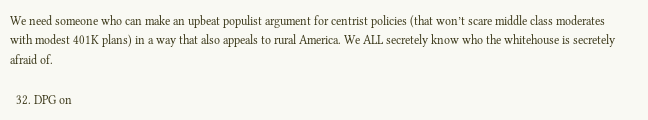We need someone who can make an upbeat populist argument for centrist policies (that won’t scare middle class moderates with modest 401K plans) in a way that also appeals to rural America. We ALL secretely know who the whitehouse is secretely afraid of.

  32. DPG on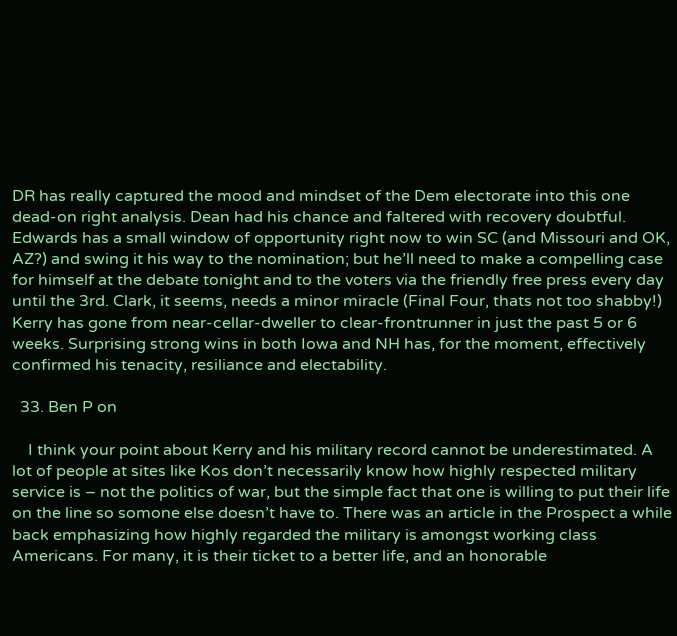DR has really captured the mood and mindset of the Dem electorate into this one dead-on right analysis. Dean had his chance and faltered with recovery doubtful. Edwards has a small window of opportunity right now to win SC (and Missouri and OK, AZ?) and swing it his way to the nomination; but he’ll need to make a compelling case for himself at the debate tonight and to the voters via the friendly free press every day until the 3rd. Clark, it seems, needs a minor miracle (Final Four, thats not too shabby!) Kerry has gone from near-cellar-dweller to clear-frontrunner in just the past 5 or 6 weeks. Surprising strong wins in both Iowa and NH has, for the moment, effectively confirmed his tenacity, resiliance and electability.

  33. Ben P on

    I think your point about Kerry and his military record cannot be underestimated. A lot of people at sites like Kos don’t necessarily know how highly respected military service is – not the politics of war, but the simple fact that one is willing to put their life on the line so somone else doesn’t have to. There was an article in the Prospect a while back emphasizing how highly regarded the military is amongst working class Americans. For many, it is their ticket to a better life, and an honorable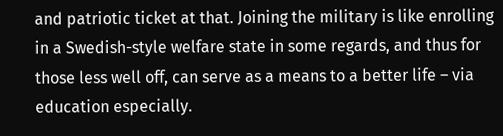and patriotic ticket at that. Joining the military is like enrolling in a Swedish-style welfare state in some regards, and thus for those less well off, can serve as a means to a better life – via education especially.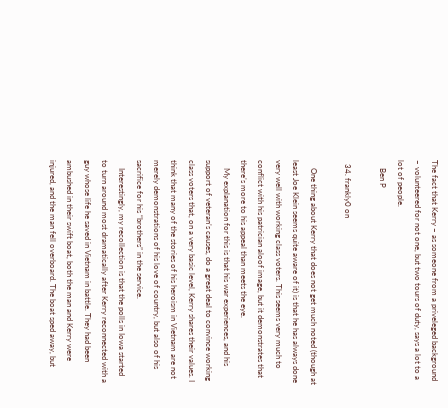The fact that Kerry – as someone from a priveleged background – volunteered for not one, but two tours of duty, says a lot to a lot of people.
    Ben P

  34. frankly0 on

    One thing about Kerry that does not get much noted (though at least Joe Klein seems quite aware of it) is that he has always done very well with working class voters. This seems very much to conflict with his patrician aloof image, but it demonstrates that there’s more to his appeal than meets the eye.
    My explanation for this is that his war experiences, and his support of veteran’s causes, do a great deal to convince working class voters that, on a very basic level, Kerry shares their values. I think that many of the stories of his heroism in Vietnam are not merely demonstrations of his love of country, but also of his sacrifice for his “brothers” in the service.
    Interestingly, my recollection is that the polls in Iowa started to turn around most dramatically after Kerry reconnected with a guy whose life he saved in Vietnam in battle. They had been ambushed in their swift boat, both the man and Kerry were injured, and the man fell overboard. The boat sped away, but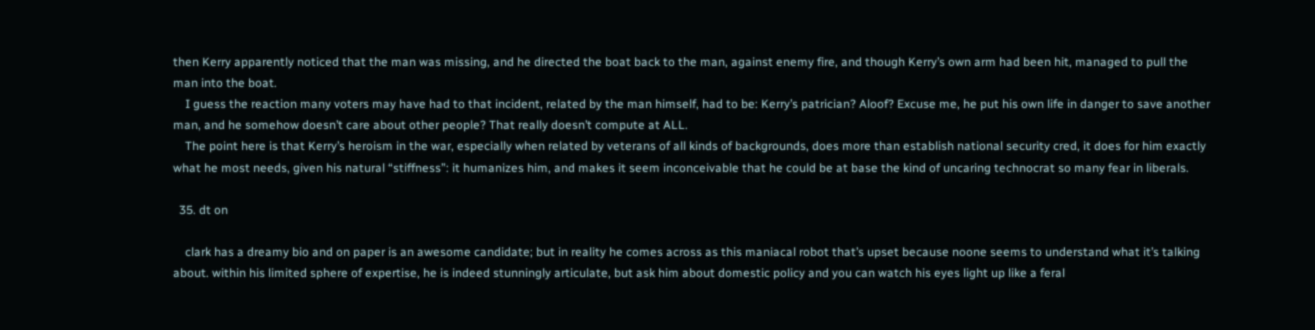then Kerry apparently noticed that the man was missing, and he directed the boat back to the man, against enemy fire, and though Kerry’s own arm had been hit, managed to pull the man into the boat.
    I guess the reaction many voters may have had to that incident, related by the man himself, had to be: Kerry’s patrician? Aloof? Excuse me, he put his own life in danger to save another man, and he somehow doesn’t care about other people? That really doesn’t compute at ALL.
    The point here is that Kerry’s heroism in the war, especially when related by veterans of all kinds of backgrounds, does more than establish national security cred, it does for him exactly what he most needs, given his natural “stiffness”: it humanizes him, and makes it seem inconceivable that he could be at base the kind of uncaring technocrat so many fear in liberals.

  35. dt on

    clark has a dreamy bio and on paper is an awesome candidate; but in reality he comes across as this maniacal robot that’s upset because noone seems to understand what it’s talking about. within his limited sphere of expertise, he is indeed stunningly articulate, but ask him about domestic policy and you can watch his eyes light up like a feral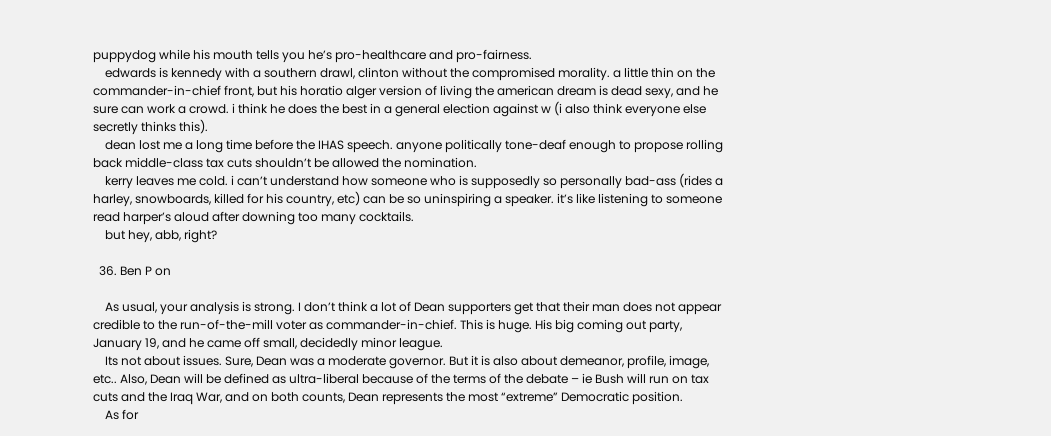puppydog while his mouth tells you he’s pro-healthcare and pro-fairness.
    edwards is kennedy with a southern drawl, clinton without the compromised morality. a little thin on the commander-in-chief front, but his horatio alger version of living the american dream is dead sexy, and he sure can work a crowd. i think he does the best in a general election against w (i also think everyone else secretly thinks this).
    dean lost me a long time before the IHAS speech. anyone politically tone-deaf enough to propose rolling back middle-class tax cuts shouldn’t be allowed the nomination.
    kerry leaves me cold. i can’t understand how someone who is supposedly so personally bad-ass (rides a harley, snowboards, killed for his country, etc) can be so uninspiring a speaker. it’s like listening to someone read harper’s aloud after downing too many cocktails.
    but hey, abb, right?

  36. Ben P on

    As usual, your analysis is strong. I don’t think a lot of Dean supporters get that their man does not appear credible to the run-of-the-mill voter as commander-in-chief. This is huge. His big coming out party, January 19, and he came off small, decidedly minor league.
    Its not about issues. Sure, Dean was a moderate governor. But it is also about demeanor, profile, image, etc.. Also, Dean will be defined as ultra-liberal because of the terms of the debate – ie Bush will run on tax cuts and the Iraq War, and on both counts, Dean represents the most “extreme” Democratic position.
    As for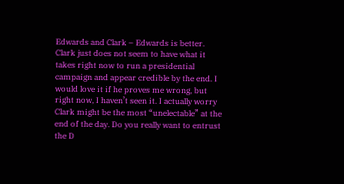Edwards and Clark – Edwards is better. Clark just does not seem to have what it takes right now to run a presidential campaign and appear credible by the end. I would love it if he proves me wrong, but right now, I haven’t seen it. I actually worry Clark might be the most “unelectable” at the end of the day. Do you really want to entrust the D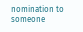nomination to someone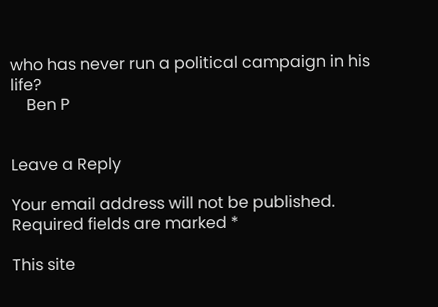who has never run a political campaign in his life?
    Ben P


Leave a Reply

Your email address will not be published. Required fields are marked *

This site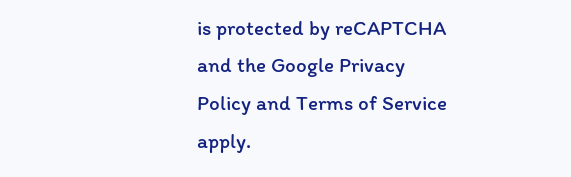is protected by reCAPTCHA and the Google Privacy Policy and Terms of Service apply.